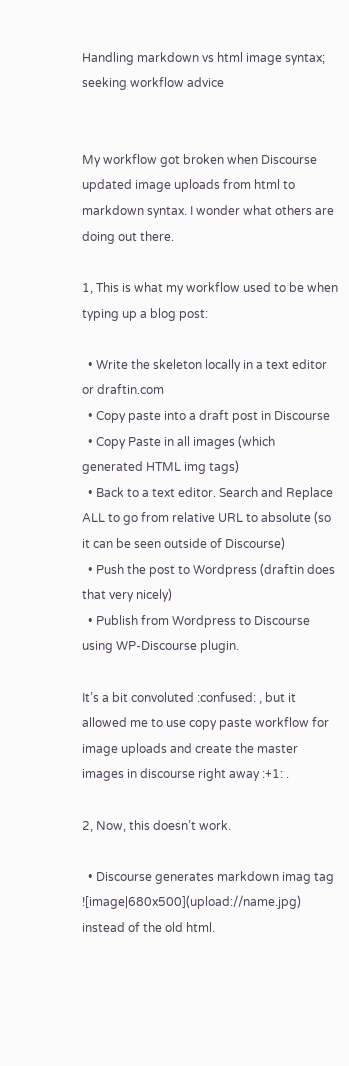Handling markdown vs html image syntax; seeking workflow advice


My workflow got broken when Discourse updated image uploads from html to markdown syntax. I wonder what others are doing out there.

1, This is what my workflow used to be when typing up a blog post:

  • Write the skeleton locally in a text editor or draftin.com
  • Copy paste into a draft post in Discourse
  • Copy Paste in all images (which generated HTML img tags)
  • Back to a text editor. Search and Replace ALL to go from relative URL to absolute (so it can be seen outside of Discourse)
  • Push the post to Wordpress (draftin does that very nicely)
  • Publish from Wordpress to Discourse using WP-Discourse plugin.

It’s a bit convoluted :confused: , but it allowed me to use copy paste workflow for image uploads and create the master images in discourse right away :+1: .

2, Now, this doesn’t work.

  • Discourse generates markdown imag tag ![image|680x500](upload://name.jpg) instead of the old html.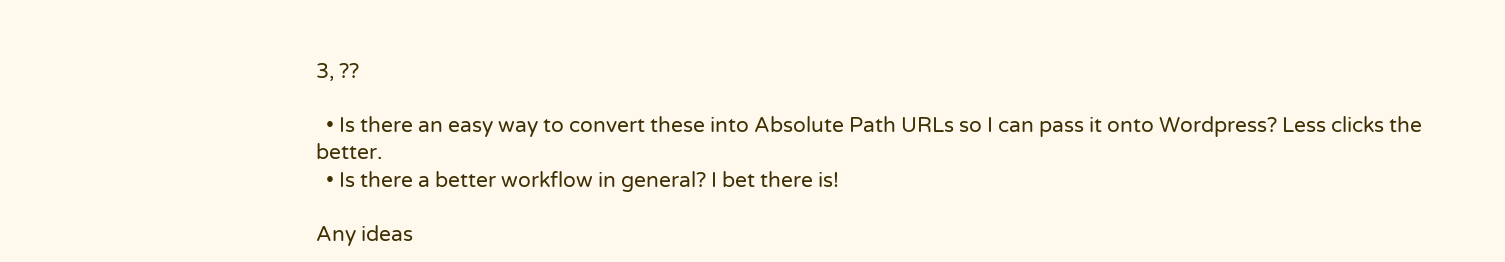3, ??

  • Is there an easy way to convert these into Absolute Path URLs so I can pass it onto Wordpress? Less clicks the better.
  • Is there a better workflow in general? I bet there is!

Any ideas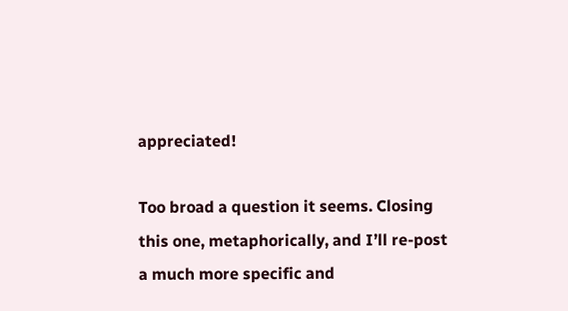appreciated!

Too broad a question it seems. Closing this one, metaphorically, and I’ll re-post a much more specific and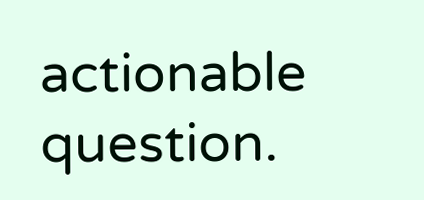actionable question.